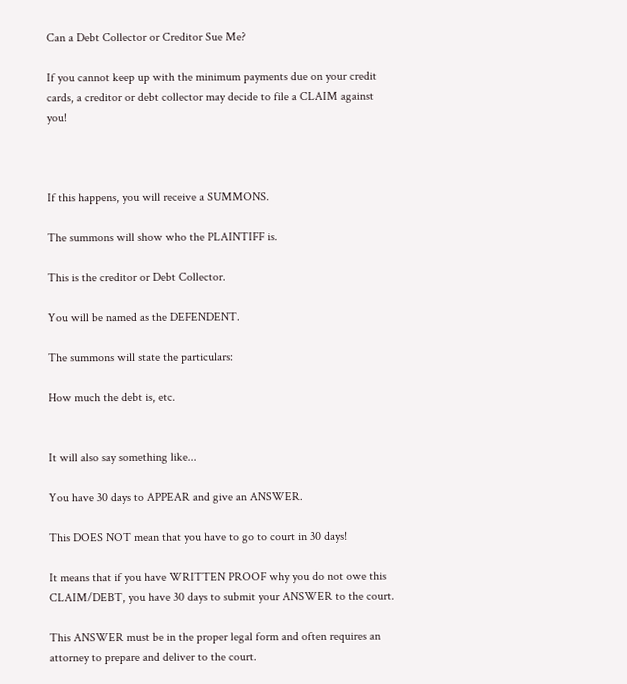Can a Debt Collector or Creditor Sue Me?

If you cannot keep up with the minimum payments due on your credit cards, a creditor or debt collector may decide to file a CLAIM against you!



If this happens, you will receive a SUMMONS.

The summons will show who the PLAINTIFF is.

This is the creditor or Debt Collector.

You will be named as the DEFENDENT.

The summons will state the particulars:

How much the debt is, etc.


It will also say something like...

You have 30 days to APPEAR and give an ANSWER.

This DOES NOT mean that you have to go to court in 30 days!

It means that if you have WRITTEN PROOF why you do not owe this CLAIM/DEBT, you have 30 days to submit your ANSWER to the court.

This ANSWER must be in the proper legal form and often requires an attorney to prepare and deliver to the court.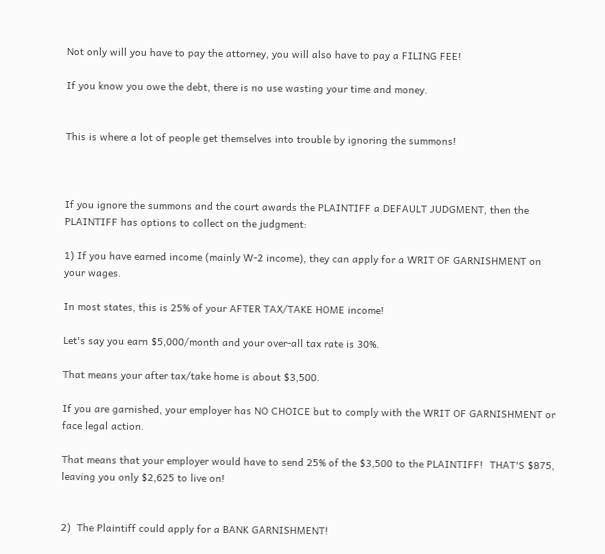Not only will you have to pay the attorney, you will also have to pay a FILING FEE!

If you know you owe the debt, there is no use wasting your time and money.


This is where a lot of people get themselves into trouble by ignoring the summons!



If you ignore the summons and the court awards the PLAINTIFF a DEFAULT JUDGMENT, then the PLAINTIFF has options to collect on the judgment:

1) If you have earned income (mainly W-2 income), they can apply for a WRIT OF GARNISHMENT on your wages.

In most states, this is 25% of your AFTER TAX/TAKE HOME income!

Let's say you earn $5,000/month and your over-all tax rate is 30%.

That means your after tax/take home is about $3,500.

If you are garnished, your employer has NO CHOICE but to comply with the WRIT OF GARNISHMENT or face legal action.

That means that your employer would have to send 25% of the $3,500 to the PLAINTIFF!  THAT'S $875, leaving you only $2,625 to live on!


2)  The Plaintiff could apply for a BANK GARNISHMENT!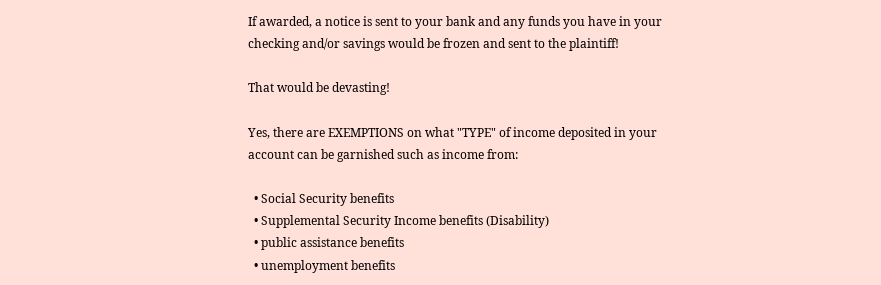If awarded, a notice is sent to your bank and any funds you have in your checking and/or savings would be frozen and sent to the plaintiff!

That would be devasting!

Yes, there are EXEMPTIONS on what "TYPE" of income deposited in your account can be garnished such as income from:

  • Social Security benefits
  • Supplemental Security Income benefits (Disability)
  • public assistance benefits
  • unemployment benefits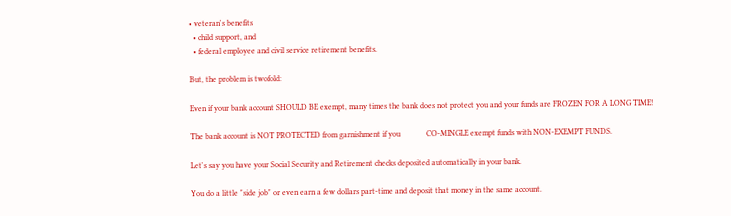• veteran's benefits
  • child support, and
  • federal employee and civil service retirement benefits.

But, the problem is twofold:

Even if your bank account SHOULD BE exempt, many times the bank does not protect you and your funds are FROZEN FOR A LONG TIME!

The bank account is NOT PROTECTED from garnishment if you             CO-MINGLE exempt funds with NON-EXEMPT FUNDS.

Let's say you have your Social Security and Retirement checks deposited automatically in your bank.

You do a little "side job" or even earn a few dollars part-time and deposit that money in the same account.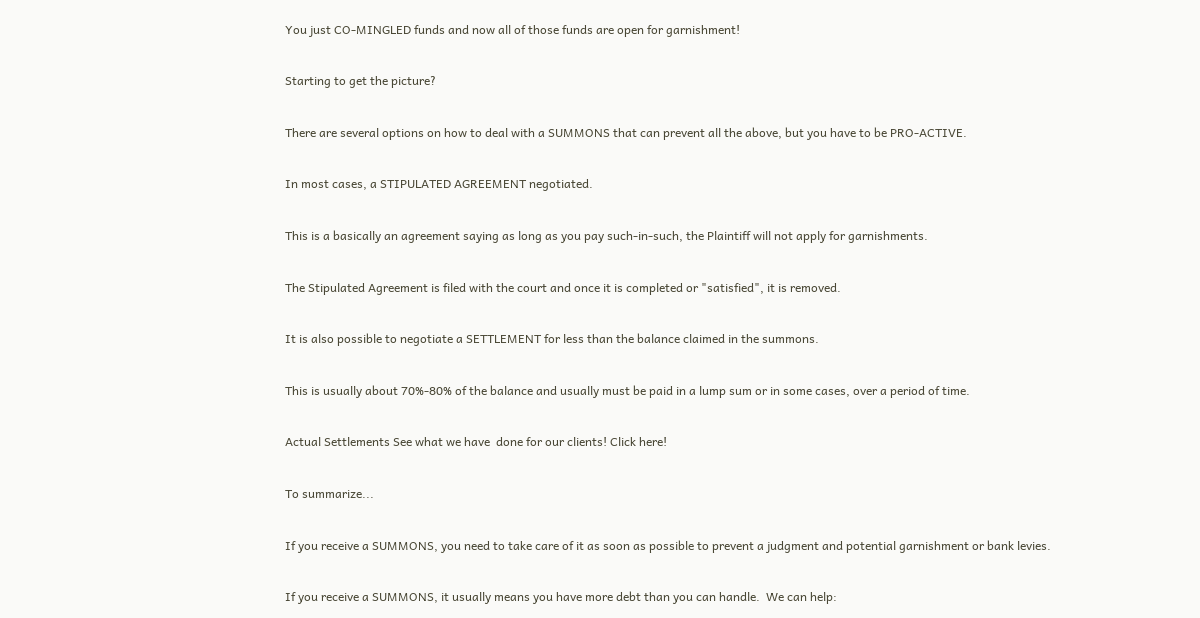You just CO-MINGLED funds and now all of those funds are open for garnishment!

Starting to get the picture?

There are several options on how to deal with a SUMMONS that can prevent all the above, but you have to be PRO-ACTIVE.

In most cases, a STIPULATED AGREEMENT negotiated.

This is a basically an agreement saying as long as you pay such-in-such, the Plaintiff will not apply for garnishments.

The Stipulated Agreement is filed with the court and once it is completed or "satisfied", it is removed.

It is also possible to negotiate a SETTLEMENT for less than the balance claimed in the summons.

This is usually about 70%-80% of the balance and usually must be paid in a lump sum or in some cases, over a period of time.

Actual Settlements See what we have  done for our clients! Click here!

To summarize...

If you receive a SUMMONS, you need to take care of it as soon as possible to prevent a judgment and potential garnishment or bank levies.

If you receive a SUMMONS, it usually means you have more debt than you can handle.  We can help: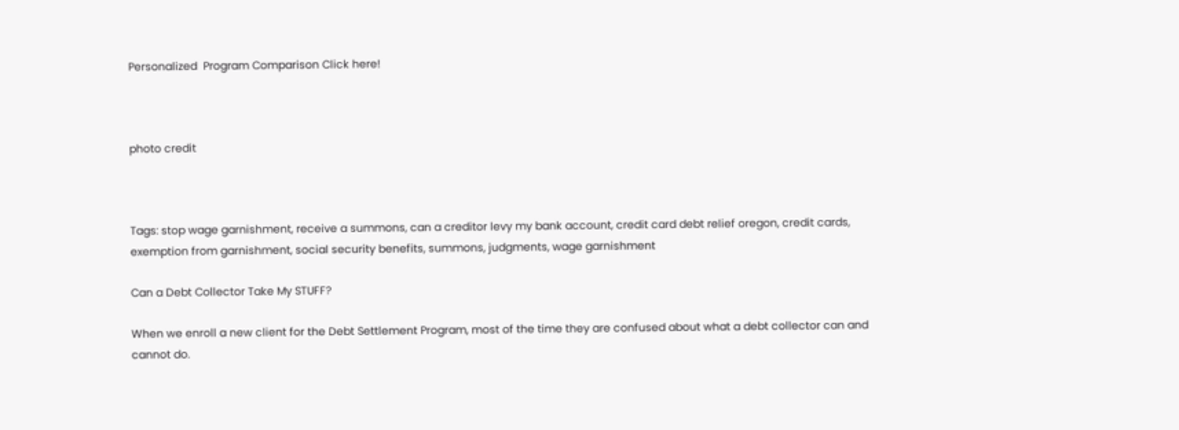Personalized  Program Comparison Click here!



photo credit



Tags: stop wage garnishment, receive a summons, can a creditor levy my bank account, credit card debt relief oregon, credit cards, exemption from garnishment, social security benefits, summons, judgments, wage garnishment

Can a Debt Collector Take My STUFF?

When we enroll a new client for the Debt Settlement Program, most of the time they are confused about what a debt collector can and cannot do.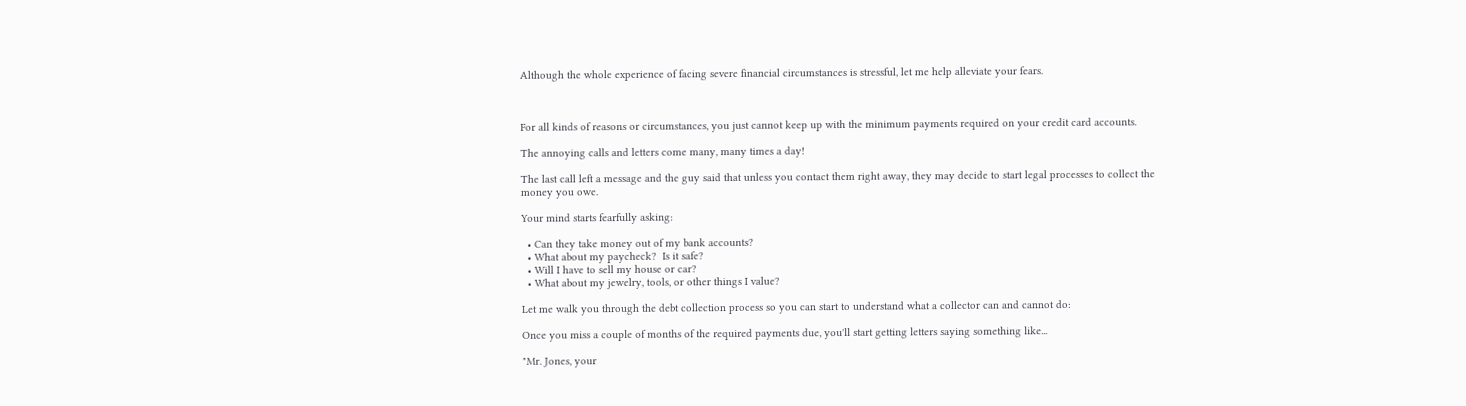Although the whole experience of facing severe financial circumstances is stressful, let me help alleviate your fears.



For all kinds of reasons or circumstances, you just cannot keep up with the minimum payments required on your credit card accounts.

The annoying calls and letters come many, many times a day!

The last call left a message and the guy said that unless you contact them right away, they may decide to start legal processes to collect the money you owe.

Your mind starts fearfully asking:

  • Can they take money out of my bank accounts?
  • What about my paycheck?  Is it safe?
  • Will I have to sell my house or car?
  • What about my jewelry, tools, or other things I value?

Let me walk you through the debt collection process so you can start to understand what a collector can and cannot do:

Once you miss a couple of months of the required payments due, you'll start getting letters saying something like...

"Mr. Jones, your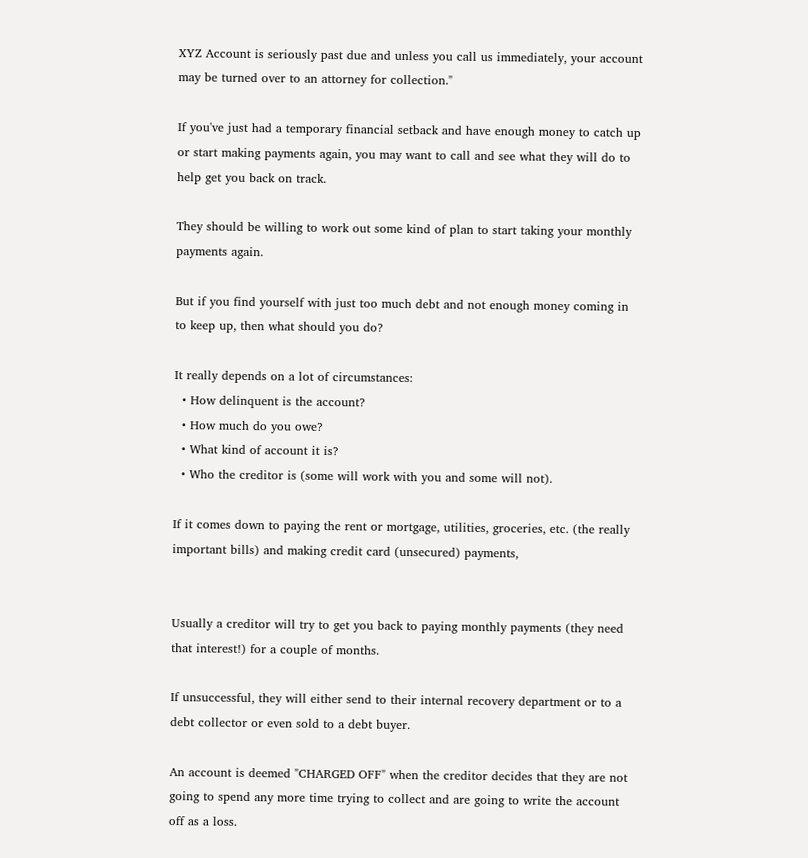XYZ Account is seriously past due and unless you call us immediately, your account may be turned over to an attorney for collection."

If you've just had a temporary financial setback and have enough money to catch up or start making payments again, you may want to call and see what they will do to help get you back on track.

They should be willing to work out some kind of plan to start taking your monthly payments again.

But if you find yourself with just too much debt and not enough money coming in to keep up, then what should you do?

It really depends on a lot of circumstances:
  • How delinquent is the account?
  • How much do you owe?
  • What kind of account it is?
  • Who the creditor is (some will work with you and some will not).

If it comes down to paying the rent or mortgage, utilities, groceries, etc. (the really important bills) and making credit card (unsecured) payments,


Usually a creditor will try to get you back to paying monthly payments (they need that interest!) for a couple of months.

If unsuccessful, they will either send to their internal recovery department or to a debt collector or even sold to a debt buyer.

An account is deemed "CHARGED OFF" when the creditor decides that they are not going to spend any more time trying to collect and are going to write the account off as a loss.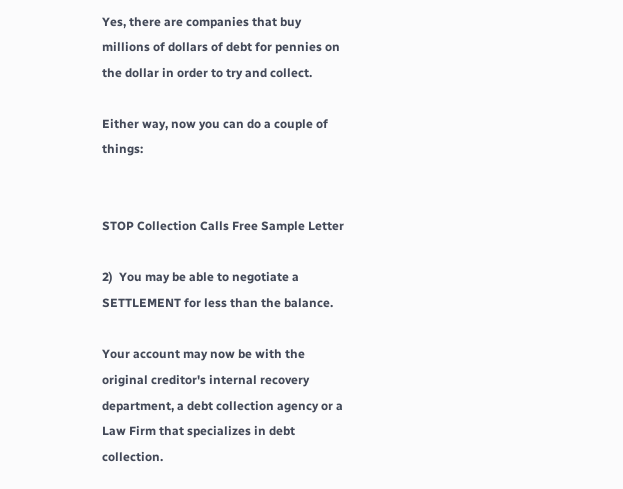Yes, there are companies that buy millions of dollars of debt for pennies on the dollar in order to try and collect.

Either way, now you can do a couple of things:


STOP Collection Calls Free Sample Letter

2)  You may be able to negotiate a SETTLEMENT for less than the balance.

Your account may now be with the original creditor's internal recovery department, a debt collection agency or a Law Firm that specializes in debt collection.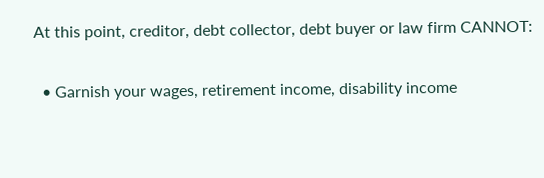At this point, creditor, debt collector, debt buyer or law firm CANNOT:

  • Garnish your wages, retirement income, disability income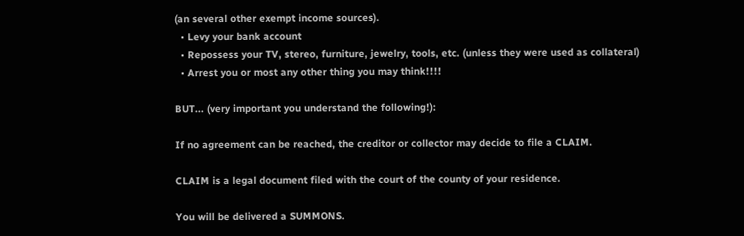(an several other exempt income sources).
  • Levy your bank account
  • Repossess your TV, stereo, furniture, jewelry, tools, etc. (unless they were used as collateral)
  • Arrest you or most any other thing you may think!!!!

BUT... (very important you understand the following!):

If no agreement can be reached, the creditor or collector may decide to file a CLAIM.

CLAIM is a legal document filed with the court of the county of your residence.

You will be delivered a SUMMONS.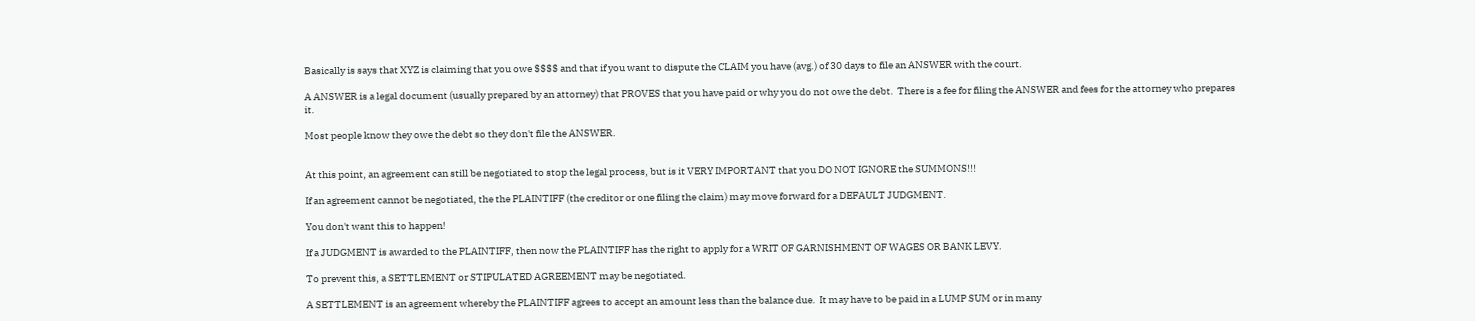Basically is says that XYZ is claiming that you owe $$$$ and that if you want to dispute the CLAIM you have (avg.) of 30 days to file an ANSWER with the court.

A ANSWER is a legal document (usually prepared by an attorney) that PROVES that you have paid or why you do not owe the debt.  There is a fee for filing the ANSWER and fees for the attorney who prepares it.

Most people know they owe the debt so they don't file the ANSWER.


At this point, an agreement can still be negotiated to stop the legal process, but is it VERY IMPORTANT that you DO NOT IGNORE the SUMMONS!!!

If an agreement cannot be negotiated, the the PLAINTIFF (the creditor or one filing the claim) may move forward for a DEFAULT JUDGMENT.

You don't want this to happen!

If a JUDGMENT is awarded to the PLAINTIFF, then now the PLAINTIFF has the right to apply for a WRIT OF GARNISHMENT OF WAGES OR BANK LEVY.

To prevent this, a SETTLEMENT or STIPULATED AGREEMENT may be negotiated.

A SETTLEMENT is an agreement whereby the PLAINTIFF agrees to accept an amount less than the balance due.  It may have to be paid in a LUMP SUM or in many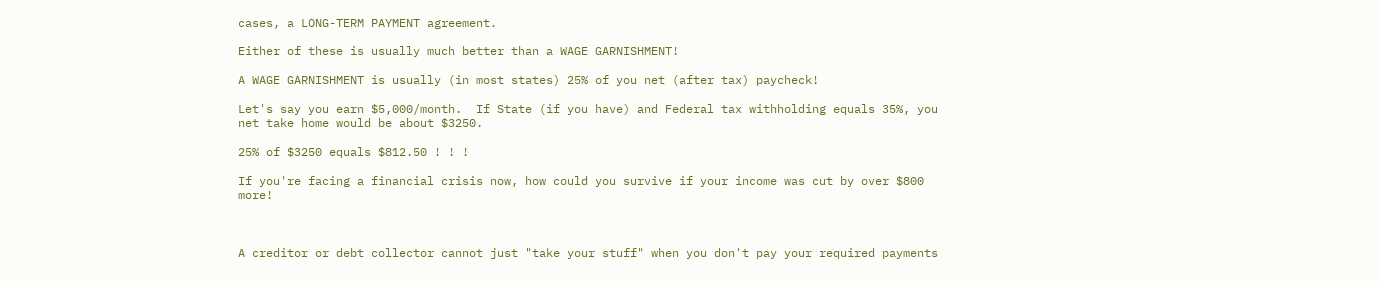cases, a LONG-TERM PAYMENT agreement.

Either of these is usually much better than a WAGE GARNISHMENT!

A WAGE GARNISHMENT is usually (in most states) 25% of you net (after tax) paycheck!

Let's say you earn $5,000/month.  If State (if you have) and Federal tax withholding equals 35%, you net take home would be about $3250.

25% of $3250 equals $812.50 ! ! !

If you're facing a financial crisis now, how could you survive if your income was cut by over $800 more!



A creditor or debt collector cannot just "take your stuff" when you don't pay your required payments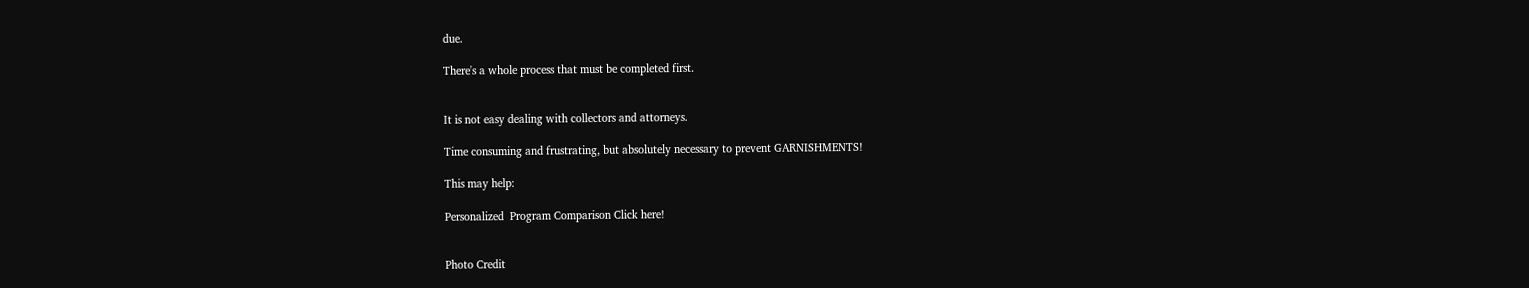due.

There's a whole process that must be completed first.


It is not easy dealing with collectors and attorneys.

Time consuming and frustrating, but absolutely necessary to prevent GARNISHMENTS!

This may help:

Personalized  Program Comparison Click here!


Photo Credit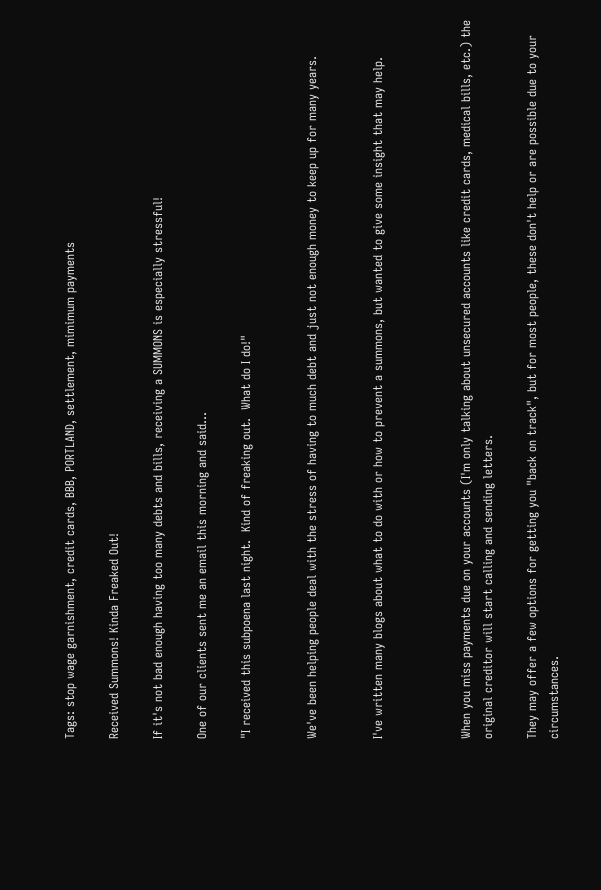Tags: stop wage garnishment, credit cards, BBB, PORTLAND, settlement, mimimum payments

Received Summons! Kinda Freaked Out!

If it's not bad enough having too many debts and bills, receiving a SUMMONS is especially stressful!

One of our clients sent me an email this morning and said...

"I received this subpoena last night.  Kind of freaking out.  What do I do!"


We've been helping people deal with the stress of having to much debt and just not enough money to keep up for many years.


I've written many blogs about what to do with or how to prevent a summons, but wanted to give some insight that may help.



When you miss payments due on your accounts (I'm only talking about unsecured accounts like credit cards, medical bills, etc.) the original creditor will start calling and sending letters.

They may offer a few options for getting you "back on track", but for most people, these don't help or are possible due to your circumstances.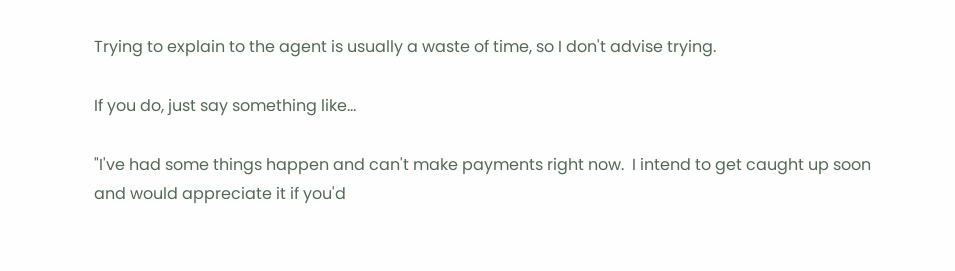Trying to explain to the agent is usually a waste of time, so I don't advise trying.

If you do, just say something like...

"I've had some things happen and can't make payments right now.  I intend to get caught up soon and would appreciate it if you'd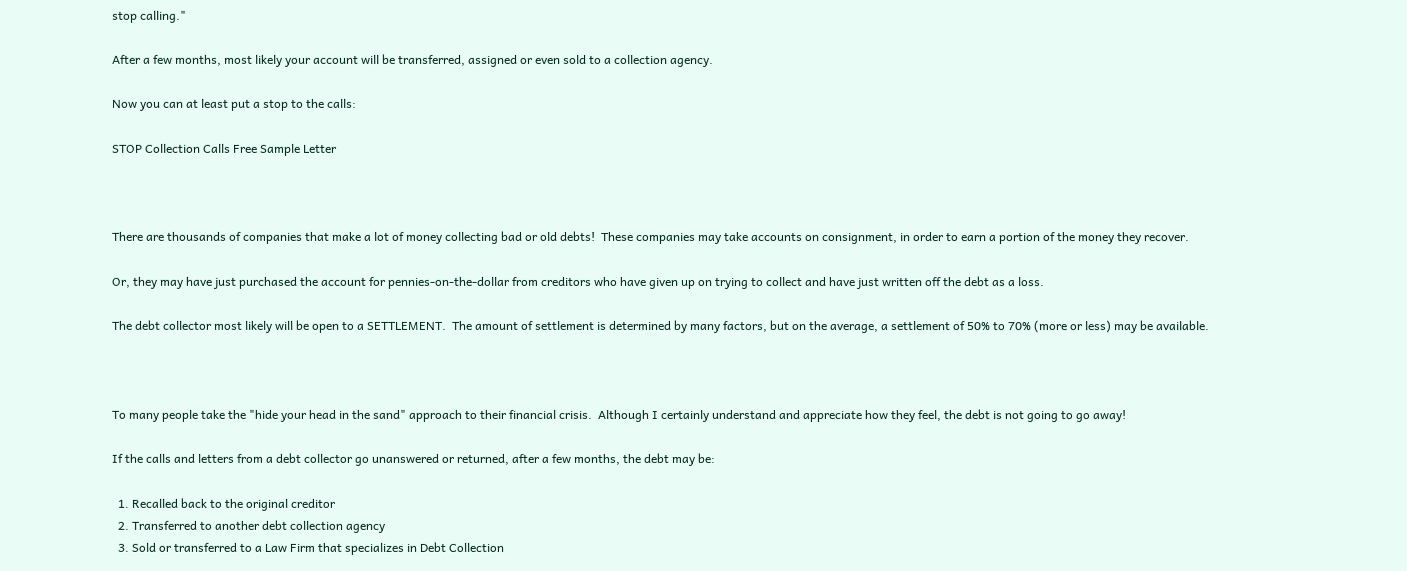stop calling."

After a few months, most likely your account will be transferred, assigned or even sold to a collection agency.

Now you can at least put a stop to the calls:

STOP Collection Calls Free Sample Letter



There are thousands of companies that make a lot of money collecting bad or old debts!  These companies may take accounts on consignment, in order to earn a portion of the money they recover.

Or, they may have just purchased the account for pennies-on-the-dollar from creditors who have given up on trying to collect and have just written off the debt as a loss.

The debt collector most likely will be open to a SETTLEMENT.  The amount of settlement is determined by many factors, but on the average, a settlement of 50% to 70% (more or less) may be available.



To many people take the "hide your head in the sand" approach to their financial crisis.  Although I certainly understand and appreciate how they feel, the debt is not going to go away!

If the calls and letters from a debt collector go unanswered or returned, after a few months, the debt may be:

  1. Recalled back to the original creditor
  2. Transferred to another debt collection agency
  3. Sold or transferred to a Law Firm that specializes in Debt Collection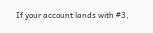If your account lands with #3,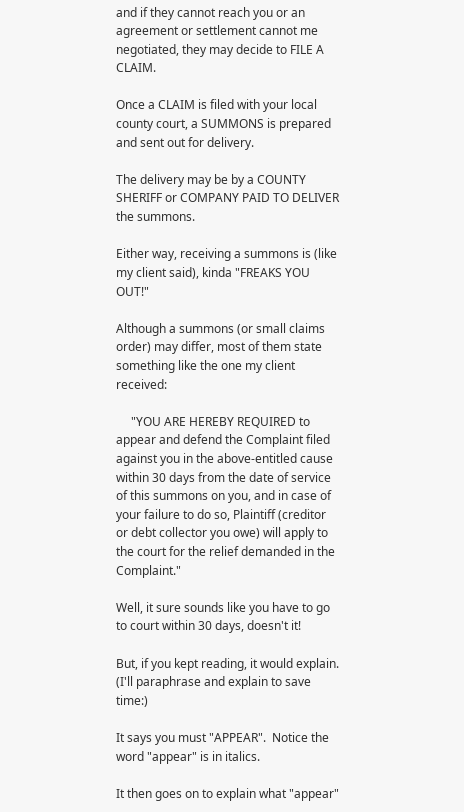and if they cannot reach you or an agreement or settlement cannot me negotiated, they may decide to FILE A CLAIM.

Once a CLAIM is filed with your local county court, a SUMMONS is prepared and sent out for delivery.

The delivery may be by a COUNTY SHERIFF or COMPANY PAID TO DELIVER the summons.

Either way, receiving a summons is (like my client said), kinda "FREAKS YOU OUT!"

Although a summons (or small claims order) may differ, most of them state something like the one my client received:

     "YOU ARE HEREBY REQUIRED to appear and defend the Complaint filed against you in the above-entitled cause within 30 days from the date of service of this summons on you, and in case of your failure to do so, Plaintiff (creditor or debt collector you owe) will apply to the court for the relief demanded in the Complaint."

Well, it sure sounds like you have to go to court within 30 days, doesn't it!

But, if you kept reading, it would explain.  (I'll paraphrase and explain to save time:)

It says you must "APPEAR".  Notice the word "appear" is in italics.

It then goes on to explain what "appear"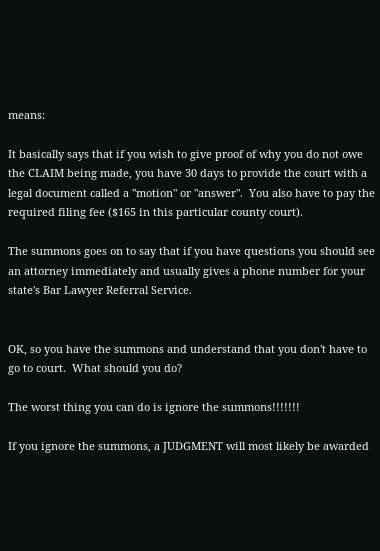means:

It basically says that if you wish to give proof of why you do not owe the CLAIM being made, you have 30 days to provide the court with a legal document called a "motion" or "answer".  You also have to pay the required filing fee ($165 in this particular county court).

The summons goes on to say that if you have questions you should see an attorney immediately and usually gives a phone number for your state's Bar Lawyer Referral Service.


OK, so you have the summons and understand that you don't have to go to court.  What should you do?

The worst thing you can do is ignore the summons!!!!!!!

If you ignore the summons, a JUDGMENT will most likely be awarded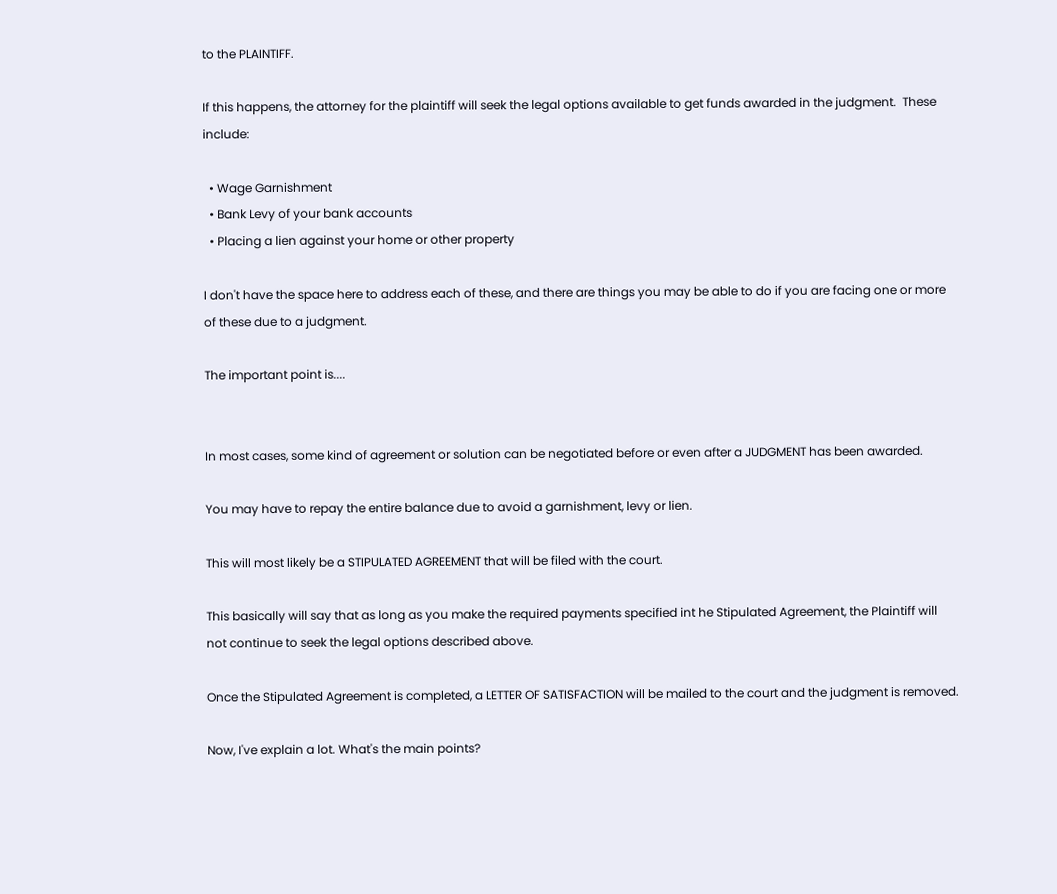to the PLAINTIFF.

If this happens, the attorney for the plaintiff will seek the legal options available to get funds awarded in the judgment.  These include:

  • Wage Garnishment
  • Bank Levy of your bank accounts
  • Placing a lien against your home or other property

I don't have the space here to address each of these, and there are things you may be able to do if you are facing one or more of these due to a judgment.

The important point is....


In most cases, some kind of agreement or solution can be negotiated before or even after a JUDGMENT has been awarded.

You may have to repay the entire balance due to avoid a garnishment, levy or lien.

This will most likely be a STIPULATED AGREEMENT that will be filed with the court.

This basically will say that as long as you make the required payments specified int he Stipulated Agreement, the Plaintiff will not continue to seek the legal options described above.

Once the Stipulated Agreement is completed, a LETTER OF SATISFACTION will be mailed to the court and the judgment is removed.

Now, I've explain a lot. What's the main points?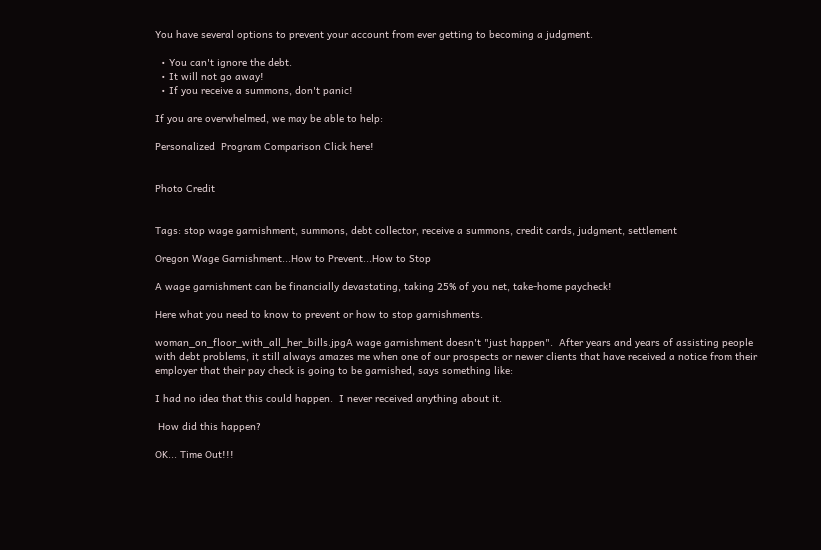You have several options to prevent your account from ever getting to becoming a judgment.

  • You can't ignore the debt.
  • It will not go away!
  • If you receive a summons, don't panic!

If you are overwhelmed, we may be able to help:

Personalized  Program Comparison Click here!


Photo Credit


Tags: stop wage garnishment, summons, debt collector, receive a summons, credit cards, judgment, settlement

Oregon Wage Garnishment...How to Prevent...How to Stop

A wage garnishment can be financially devastating, taking 25% of you net, take-home paycheck!

Here what you need to know to prevent or how to stop garnishments.

woman_on_floor_with_all_her_bills.jpgA wage garnishment doesn't "just happen".  After years and years of assisting people with debt problems, it still always amazes me when one of our prospects or newer clients that have received a notice from their employer that their pay check is going to be garnished, says something like:

I had no idea that this could happen.  I never received anything about it.

 How did this happen?

OK... Time Out!!!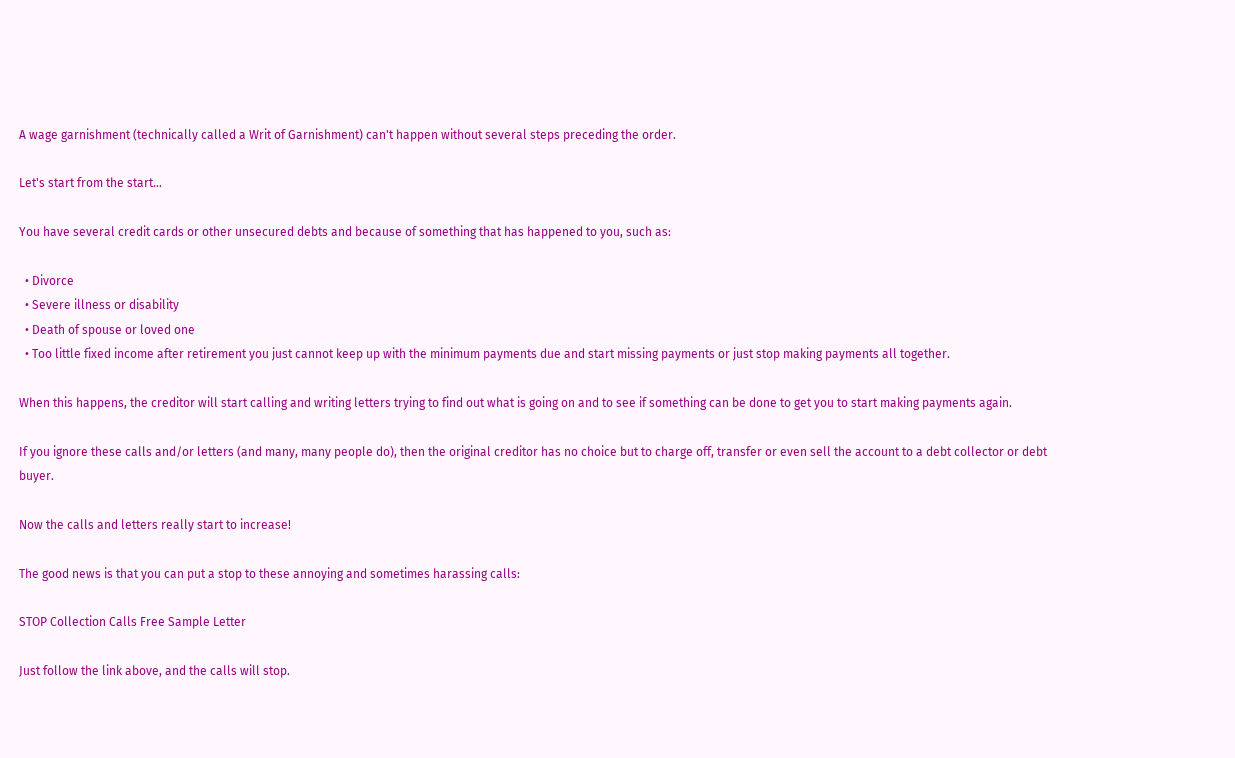A wage garnishment (technically called a Writ of Garnishment) can't happen without several steps preceding the order.

Let's start from the start...

You have several credit cards or other unsecured debts and because of something that has happened to you, such as:

  • Divorce
  • Severe illness or disability
  • Death of spouse or loved one
  • Too little fixed income after retirement you just cannot keep up with the minimum payments due and start missing payments or just stop making payments all together.

When this happens, the creditor will start calling and writing letters trying to find out what is going on and to see if something can be done to get you to start making payments again.

If you ignore these calls and/or letters (and many, many people do), then the original creditor has no choice but to charge off, transfer or even sell the account to a debt collector or debt buyer.

Now the calls and letters really start to increase!

The good news is that you can put a stop to these annoying and sometimes harassing calls:

STOP Collection Calls Free Sample Letter

Just follow the link above, and the calls will stop.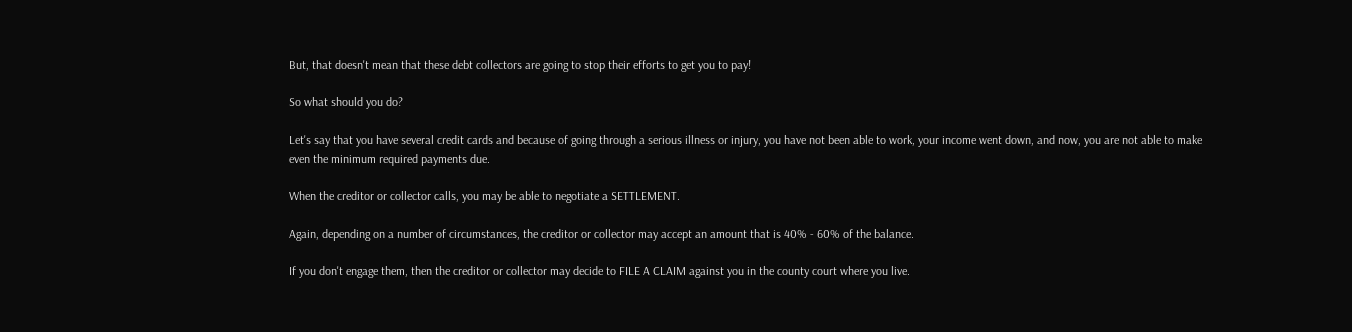But, that doesn't mean that these debt collectors are going to stop their efforts to get you to pay!

So what should you do?

Let's say that you have several credit cards and because of going through a serious illness or injury, you have not been able to work, your income went down, and now, you are not able to make even the minimum required payments due.

When the creditor or collector calls, you may be able to negotiate a SETTLEMENT.

Again, depending on a number of circumstances, the creditor or collector may accept an amount that is 40% - 60% of the balance.

If you don't engage them, then the creditor or collector may decide to FILE A CLAIM against you in the county court where you live.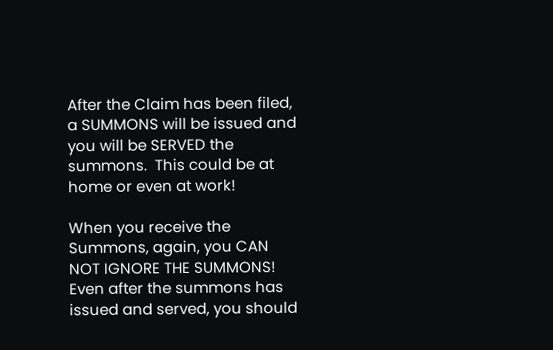After the Claim has been filed, a SUMMONS will be issued and you will be SERVED the summons.  This could be at home or even at work!

When you receive the Summons, again, you CAN NOT IGNORE THE SUMMONS!  Even after the summons has issued and served, you should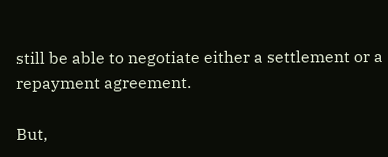still be able to negotiate either a settlement or a repayment agreement.

But,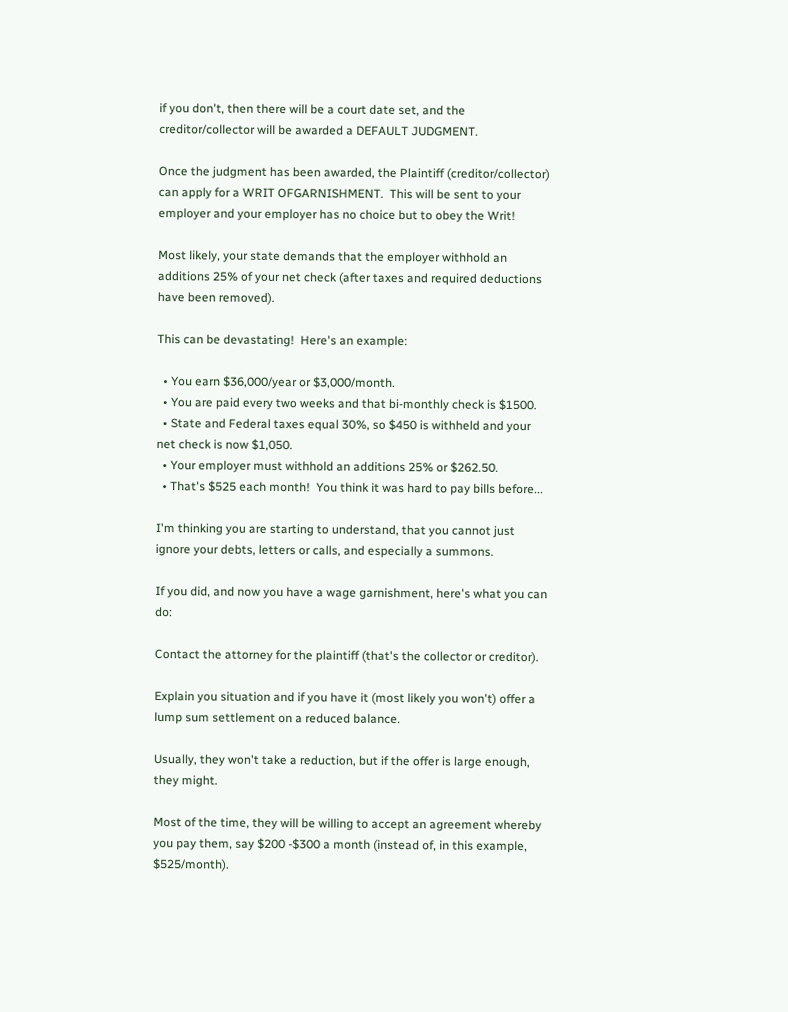if you don't, then there will be a court date set, and the creditor/collector will be awarded a DEFAULT JUDGMENT.

Once the judgment has been awarded, the Plaintiff (creditor/collector) can apply for a WRIT OFGARNISHMENT.  This will be sent to your employer and your employer has no choice but to obey the Writ!

Most likely, your state demands that the employer withhold an additions 25% of your net check (after taxes and required deductions have been removed).

This can be devastating!  Here's an example:

  • You earn $36,000/year or $3,000/month.
  • You are paid every two weeks and that bi-monthly check is $1500.
  • State and Federal taxes equal 30%, so $450 is withheld and your net check is now $1,050.
  • Your employer must withhold an additions 25% or $262.50.
  • That's $525 each month!  You think it was hard to pay bills before...

I'm thinking you are starting to understand, that you cannot just ignore your debts, letters or calls, and especially a summons.

If you did, and now you have a wage garnishment, here's what you can do:

Contact the attorney for the plaintiff (that's the collector or creditor).

Explain you situation and if you have it (most likely you won't) offer a lump sum settlement on a reduced balance.

Usually, they won't take a reduction, but if the offer is large enough, they might.

Most of the time, they will be willing to accept an agreement whereby you pay them, say $200 -$300 a month (instead of, in this example, $525/month).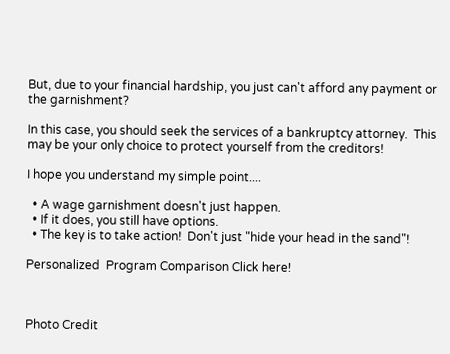But, due to your financial hardship, you just can't afford any payment or the garnishment?

In this case, you should seek the services of a bankruptcy attorney.  This may be your only choice to protect yourself from the creditors!

I hope you understand my simple point....

  • A wage garnishment doesn't just happen.
  • If it does, you still have options.
  • The key is to take action!  Don't just "hide your head in the sand"!

Personalized  Program Comparison Click here!



Photo Credit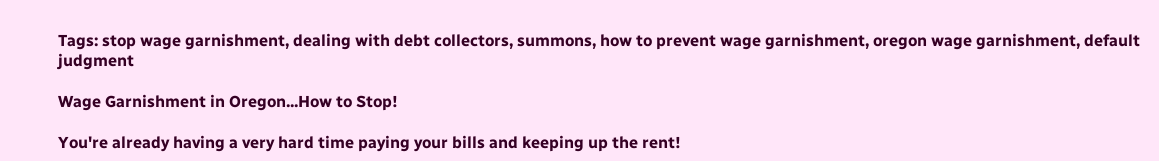Tags: stop wage garnishment, dealing with debt collectors, summons, how to prevent wage garnishment, oregon wage garnishment, default judgment

Wage Garnishment in Oregon...How to Stop!

You're already having a very hard time paying your bills and keeping up the rent!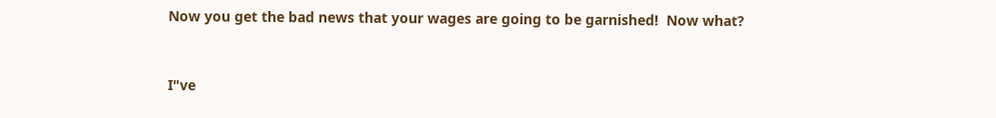Now you get the bad news that your wages are going to be garnished!  Now what?


I"ve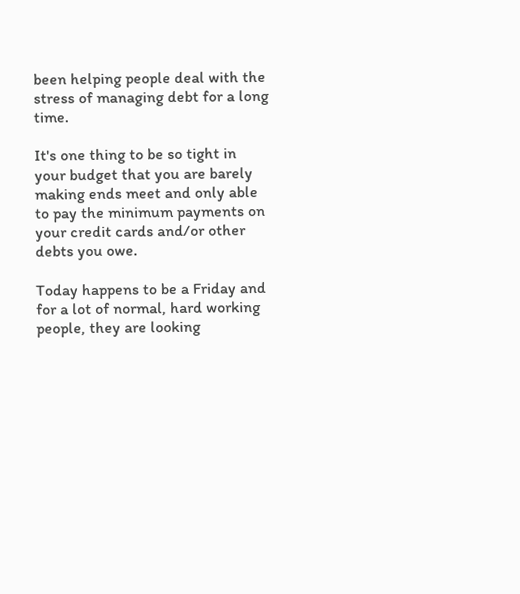been helping people deal with the stress of managing debt for a long time.

It's one thing to be so tight in your budget that you are barely making ends meet and only able to pay the minimum payments on your credit cards and/or other debts you owe.

Today happens to be a Friday and for a lot of normal, hard working people, they are looking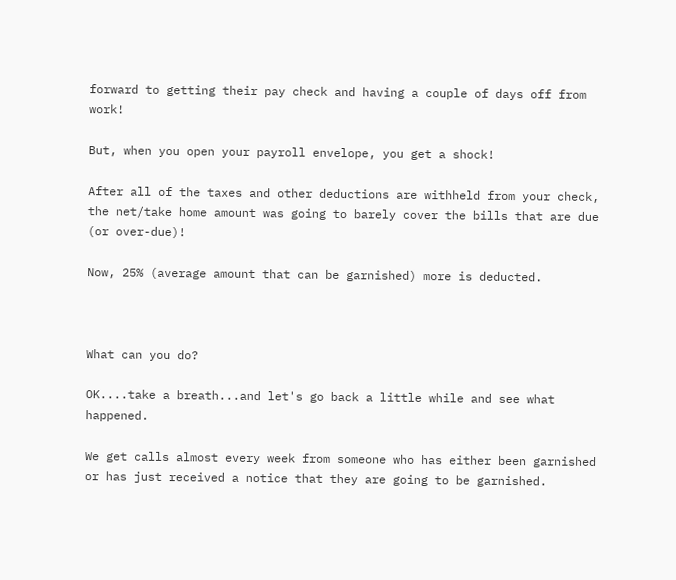forward to getting their pay check and having a couple of days off from work!

But, when you open your payroll envelope, you get a shock!

After all of the taxes and other deductions are withheld from your check, the net/take home amount was going to barely cover the bills that are due (or over-due)!

Now, 25% (average amount that can be garnished) more is deducted.



What can you do?

OK....take a breath...and let's go back a little while and see what happened.

We get calls almost every week from someone who has either been garnished or has just received a notice that they are going to be garnished.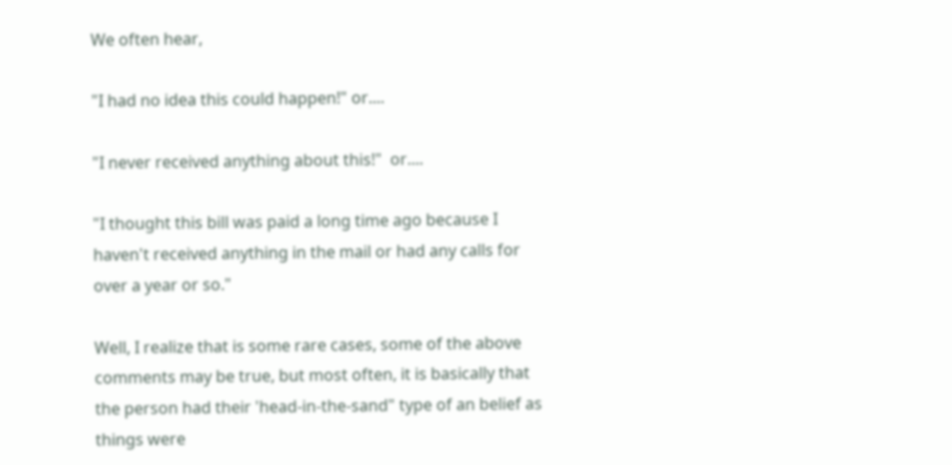We often hear,

"I had no idea this could happen!" or....

"I never received anything about this!"  or....

"I thought this bill was paid a long time ago because I haven't received anything in the mail or had any calls for over a year or so."

Well, I realize that is some rare cases, some of the above comments may be true, but most often, it is basically that the person had their 'head-in-the-sand" type of an belief as things were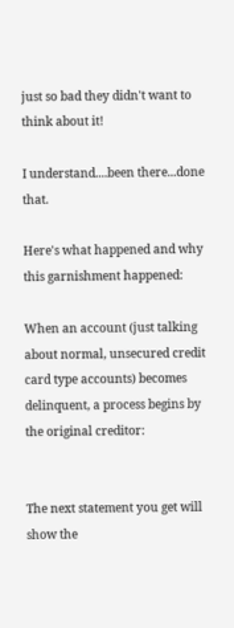just so bad they didn't want to think about it!

I understand....been there...done that.

Here's what happened and why this garnishment happened:

When an account (just talking about normal, unsecured credit card type accounts) becomes delinquent, a process begins by the original creditor:


The next statement you get will show the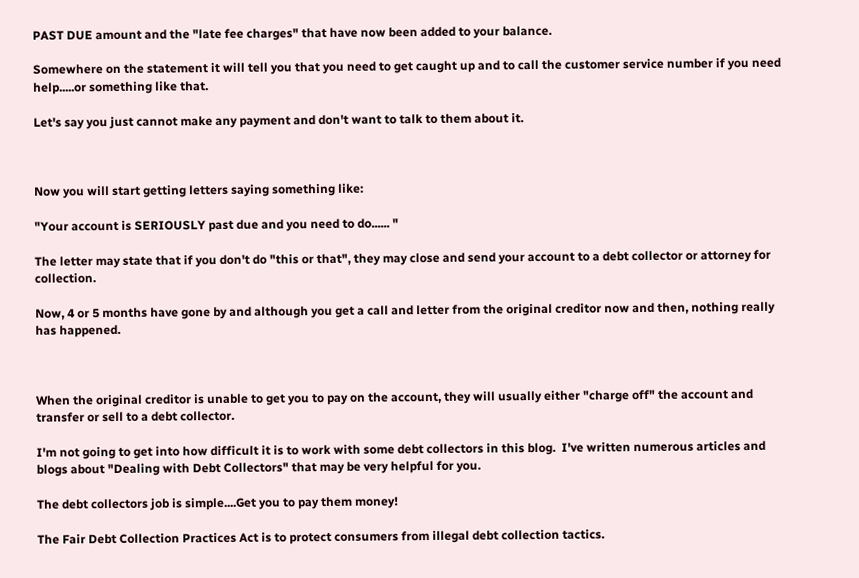PAST DUE amount and the "late fee charges" that have now been added to your balance.

Somewhere on the statement it will tell you that you need to get caught up and to call the customer service number if you need help.....or something like that.

Let's say you just cannot make any payment and don't want to talk to them about it.



Now you will start getting letters saying something like:

"Your account is SERIOUSLY past due and you need to do...... "

The letter may state that if you don't do "this or that", they may close and send your account to a debt collector or attorney for collection.

Now, 4 or 5 months have gone by and although you get a call and letter from the original creditor now and then, nothing really has happened.



When the original creditor is unable to get you to pay on the account, they will usually either "charge off" the account and transfer or sell to a debt collector.

I'm not going to get into how difficult it is to work with some debt collectors in this blog.  I've written numerous articles and blogs about "Dealing with Debt Collectors" that may be very helpful for you.

The debt collectors job is simple....Get you to pay them money!

The Fair Debt Collection Practices Act is to protect consumers from illegal debt collection tactics.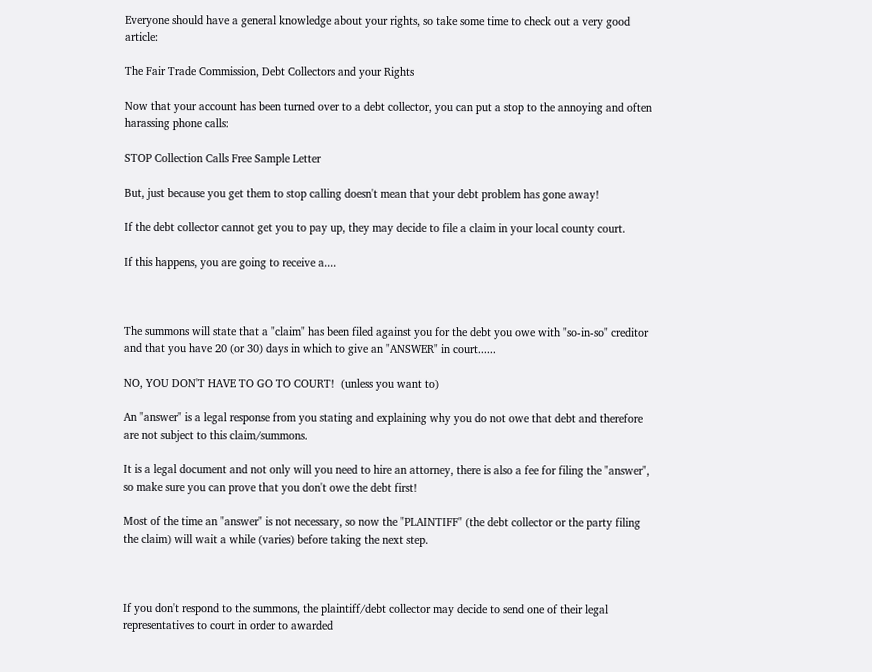Everyone should have a general knowledge about your rights, so take some time to check out a very good article:

The Fair Trade Commission, Debt Collectors and your Rights

Now that your account has been turned over to a debt collector, you can put a stop to the annoying and often harassing phone calls:

STOP Collection Calls Free Sample Letter

But, just because you get them to stop calling doesn't mean that your debt problem has gone away!

If the debt collector cannot get you to pay up, they may decide to file a claim in your local county court.

If this happens, you are going to receive a....



The summons will state that a "claim" has been filed against you for the debt you owe with "so-in-so" creditor and that you have 20 (or 30) days in which to give an "ANSWER" in court......

NO, YOU DON'T HAVE TO GO TO COURT!  (unless you want to)

An "answer" is a legal response from you stating and explaining why you do not owe that debt and therefore are not subject to this claim/summons.

It is a legal document and not only will you need to hire an attorney, there is also a fee for filing the "answer", so make sure you can prove that you don't owe the debt first!

Most of the time an "answer" is not necessary, so now the "PLAINTIFF" (the debt collector or the party filing the claim) will wait a while (varies) before taking the next step.



If you don't respond to the summons, the plaintiff/debt collector may decide to send one of their legal representatives to court in order to awarded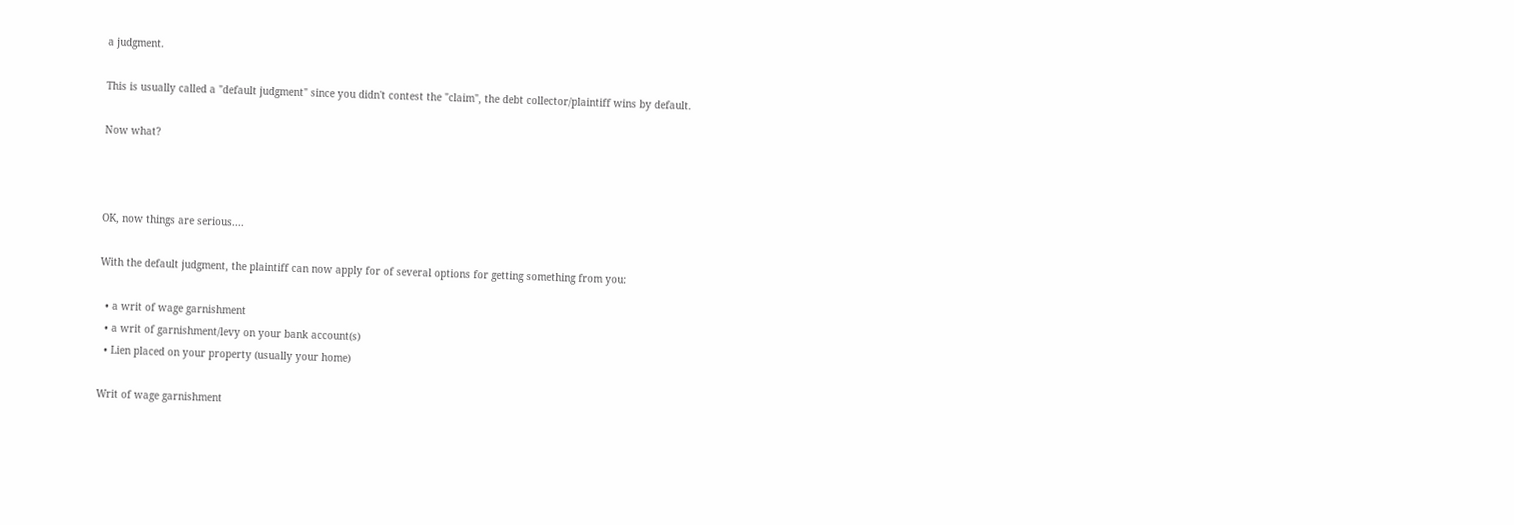a judgment.

This is usually called a "default judgment" since you didn't contest the "claim", the debt collector/plaintiff wins by default.

Now what?



OK, now things are serious....

With the default judgment, the plaintiff can now apply for of several options for getting something from you:

  • a writ of wage garnishment
  • a writ of garnishment/levy on your bank account(s)
  • Lien placed on your property (usually your home)

Writ of wage garnishment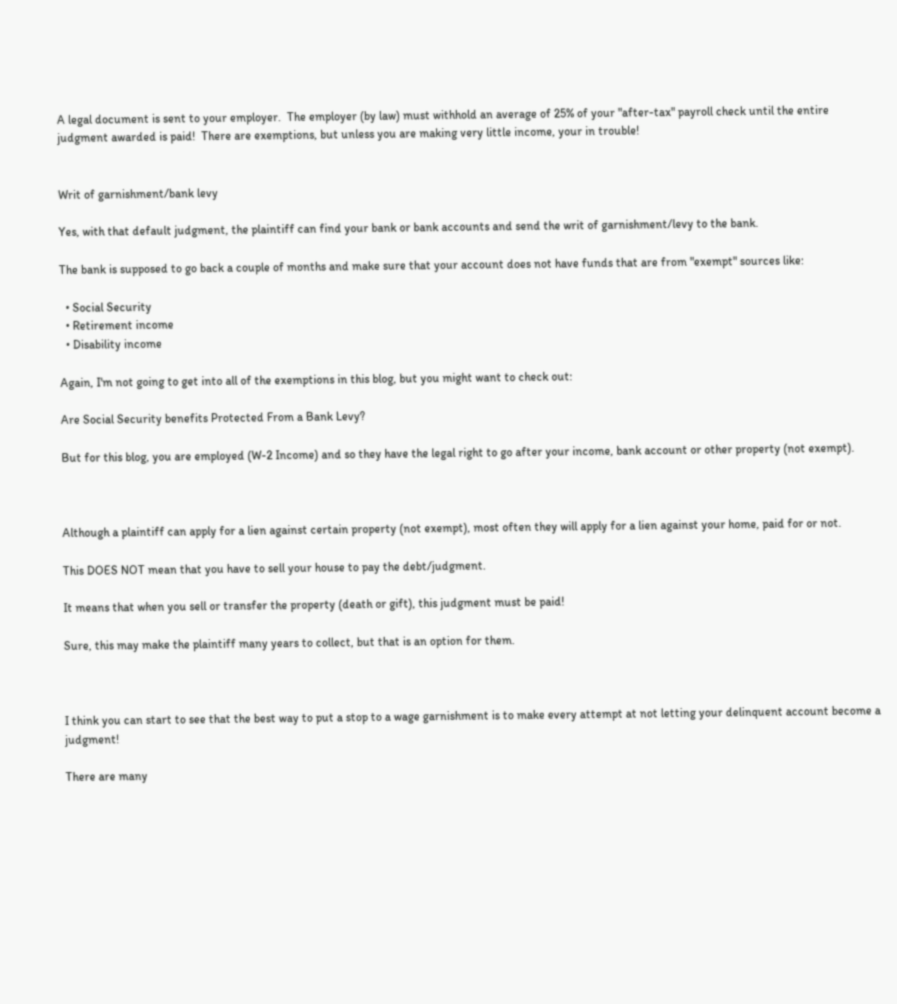A legal document is sent to your employer.  The employer (by law) must withhold an average of 25% of your "after-tax" payroll check until the entire judgment awarded is paid!  There are exemptions, but unless you are making very little income, your in trouble!


Writ of garnishment/bank levy

Yes, with that default judgment, the plaintiff can find your bank or bank accounts and send the writ of garnishment/levy to the bank.

The bank is supposed to go back a couple of months and make sure that your account does not have funds that are from "exempt" sources like:

  • Social Security
  • Retirement income
  • Disability income

Again, I'm not going to get into all of the exemptions in this blog, but you might want to check out:

Are Social Security benefits Protected From a Bank Levy?

But for this blog, you are employed (W-2 Income) and so they have the legal right to go after your income, bank account or other property (not exempt).



Although a plaintiff can apply for a lien against certain property (not exempt), most often they will apply for a lien against your home, paid for or not.

This DOES NOT mean that you have to sell your house to pay the debt/judgment.

It means that when you sell or transfer the property (death or gift), this judgment must be paid!

Sure, this may make the plaintiff many years to collect, but that is an option for them.



I think you can start to see that the best way to put a stop to a wage garnishment is to make every attempt at not letting your delinquent account become a judgment!

There are many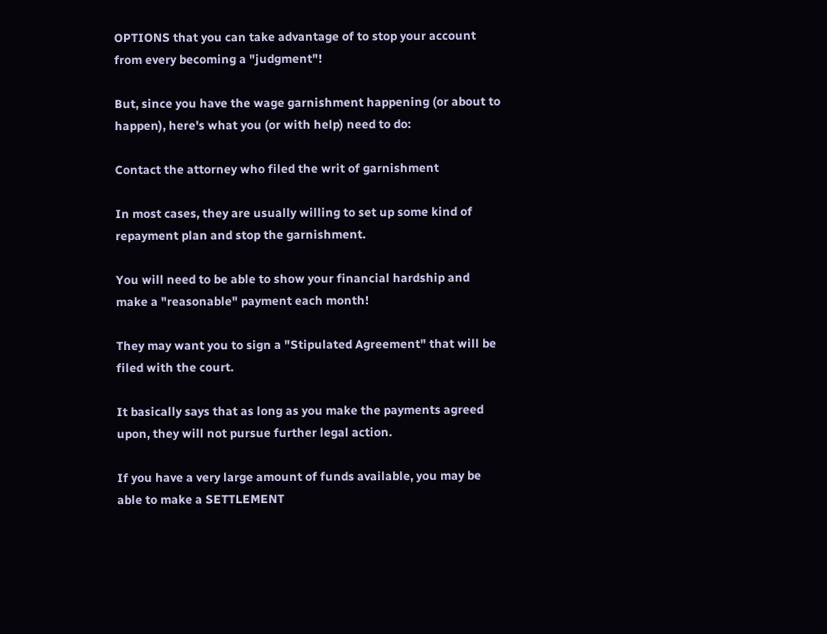OPTIONS that you can take advantage of to stop your account from every becoming a "judgment"!

But, since you have the wage garnishment happening (or about to happen), here's what you (or with help) need to do:

Contact the attorney who filed the writ of garnishment

In most cases, they are usually willing to set up some kind of repayment plan and stop the garnishment.

You will need to be able to show your financial hardship and make a "reasonable" payment each month!

They may want you to sign a "Stipulated Agreement" that will be filed with the court.

It basically says that as long as you make the payments agreed upon, they will not pursue further legal action.

If you have a very large amount of funds available, you may be able to make a SETTLEMENT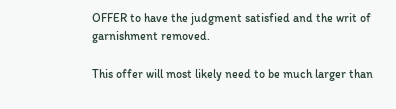OFFER to have the judgment satisfied and the writ of garnishment removed.

This offer will most likely need to be much larger than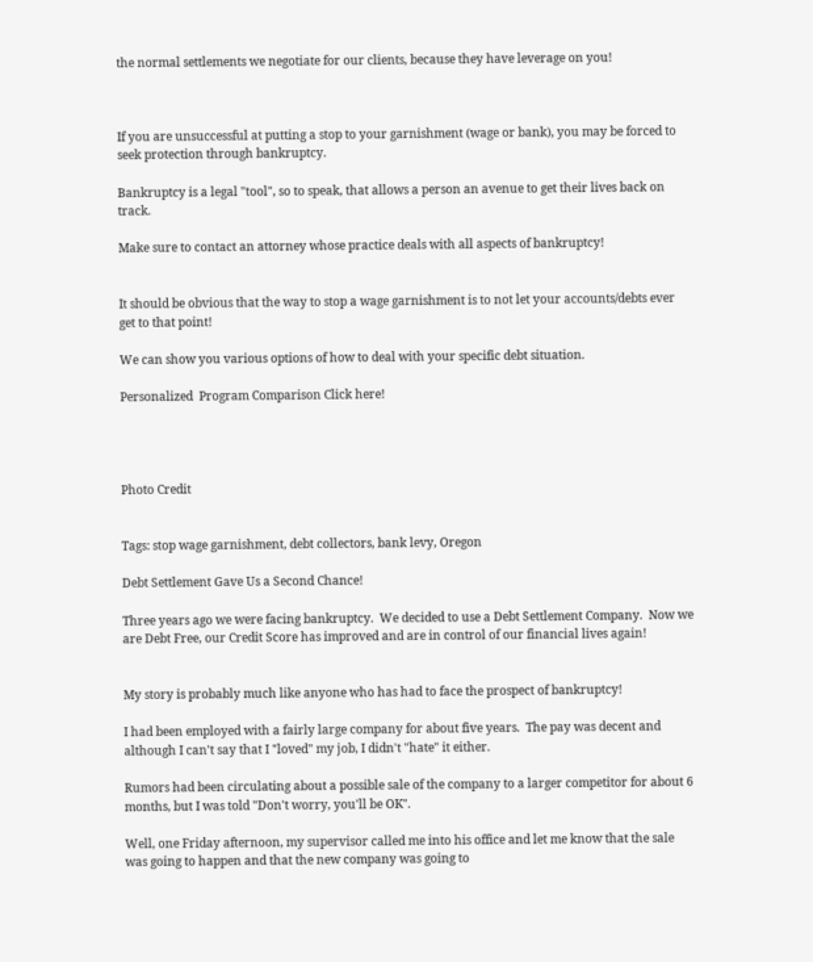the normal settlements we negotiate for our clients, because they have leverage on you!



If you are unsuccessful at putting a stop to your garnishment (wage or bank), you may be forced to seek protection through bankruptcy.

Bankruptcy is a legal "tool", so to speak, that allows a person an avenue to get their lives back on track.

Make sure to contact an attorney whose practice deals with all aspects of bankruptcy!


It should be obvious that the way to stop a wage garnishment is to not let your accounts/debts ever get to that point!

We can show you various options of how to deal with your specific debt situation.

Personalized  Program Comparison Click here!




Photo Credit


Tags: stop wage garnishment, debt collectors, bank levy, Oregon

Debt Settlement Gave Us a Second Chance!

Three years ago we were facing bankruptcy.  We decided to use a Debt Settlement Company.  Now we are Debt Free, our Credit Score has improved and are in control of our financial lives again!


My story is probably much like anyone who has had to face the prospect of bankruptcy!

I had been employed with a fairly large company for about five years.  The pay was decent and although I can't say that I "loved" my job, I didn't "hate" it either.

Rumors had been circulating about a possible sale of the company to a larger competitor for about 6 months, but I was told "Don't worry, you'll be OK".

Well, one Friday afternoon, my supervisor called me into his office and let me know that the sale was going to happen and that the new company was going to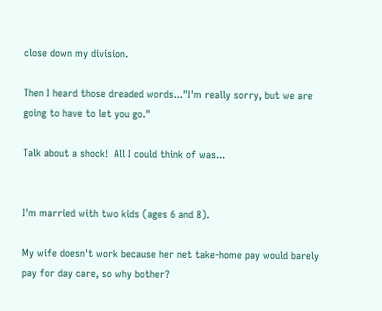close down my division.

Then I heard those dreaded words..."I'm really sorry, but we are going to have to let you go."

Talk about a shock!  All I could think of was...


I'm married with two kids (ages 6 and 8).

My wife doesn't work because her net take-home pay would barely pay for day care, so why bother?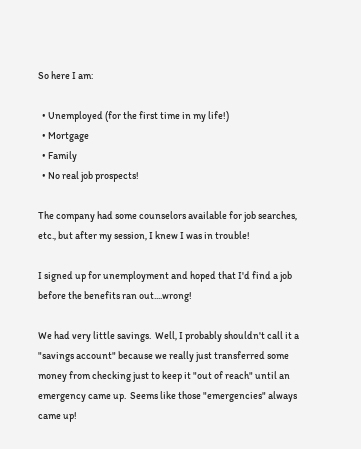So here I am:

  • Unemployed (for the first time in my life!)
  • Mortgage
  • Family
  • No real job prospects!

The company had some counselors available for job searches, etc., but after my session, I knew I was in trouble!

I signed up for unemployment and hoped that I'd find a job before the benefits ran out....wrong!

We had very little savings.  Well, I probably shouldn't call it a "savings account" because we really just transferred some money from checking just to keep it "out of reach" until an emergency came up.  Seems like those "emergencies" always came up!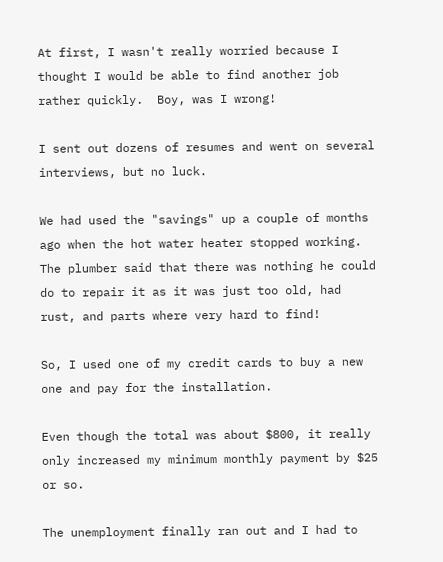At first, I wasn't really worried because I thought I would be able to find another job rather quickly.  Boy, was I wrong!

I sent out dozens of resumes and went on several interviews, but no luck.

We had used the "savings" up a couple of months ago when the hot water heater stopped working.  The plumber said that there was nothing he could do to repair it as it was just too old, had rust, and parts where very hard to find!

So, I used one of my credit cards to buy a new one and pay for the installation.

Even though the total was about $800, it really only increased my minimum monthly payment by $25 or so.

The unemployment finally ran out and I had to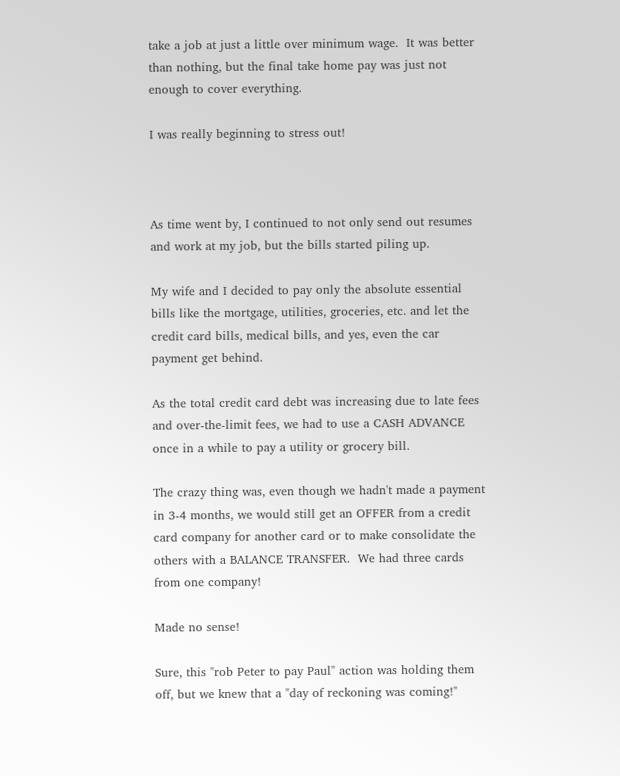take a job at just a little over minimum wage.  It was better than nothing, but the final take home pay was just not enough to cover everything.

I was really beginning to stress out!



As time went by, I continued to not only send out resumes and work at my job, but the bills started piling up.

My wife and I decided to pay only the absolute essential bills like the mortgage, utilities, groceries, etc. and let the credit card bills, medical bills, and yes, even the car payment get behind.

As the total credit card debt was increasing due to late fees and over-the-limit fees, we had to use a CASH ADVANCE once in a while to pay a utility or grocery bill.

The crazy thing was, even though we hadn't made a payment in 3-4 months, we would still get an OFFER from a credit card company for another card or to make consolidate the others with a BALANCE TRANSFER.  We had three cards from one company!

Made no sense!

Sure, this "rob Peter to pay Paul" action was holding them off, but we knew that a "day of reckoning was coming!"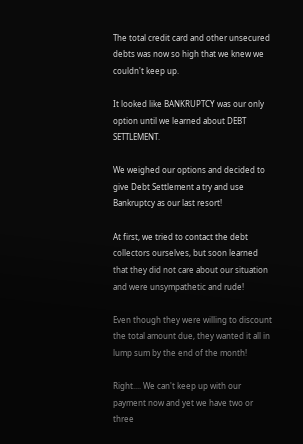The total credit card and other unsecured debts was now so high that we knew we couldn't keep up.

It looked like BANKRUPTCY was our only option until we learned about DEBT SETTLEMENT.

We weighed our options and decided to give Debt Settlement a try and use Bankruptcy as our last resort!

At first, we tried to contact the debt collectors ourselves, but soon learned that they did not care about our situation and were unsympathetic and rude!

Even though they were willing to discount the total amount due, they wanted it all in lump sum by the end of the month!

Right.... We can't keep up with our payment now and yet we have two or three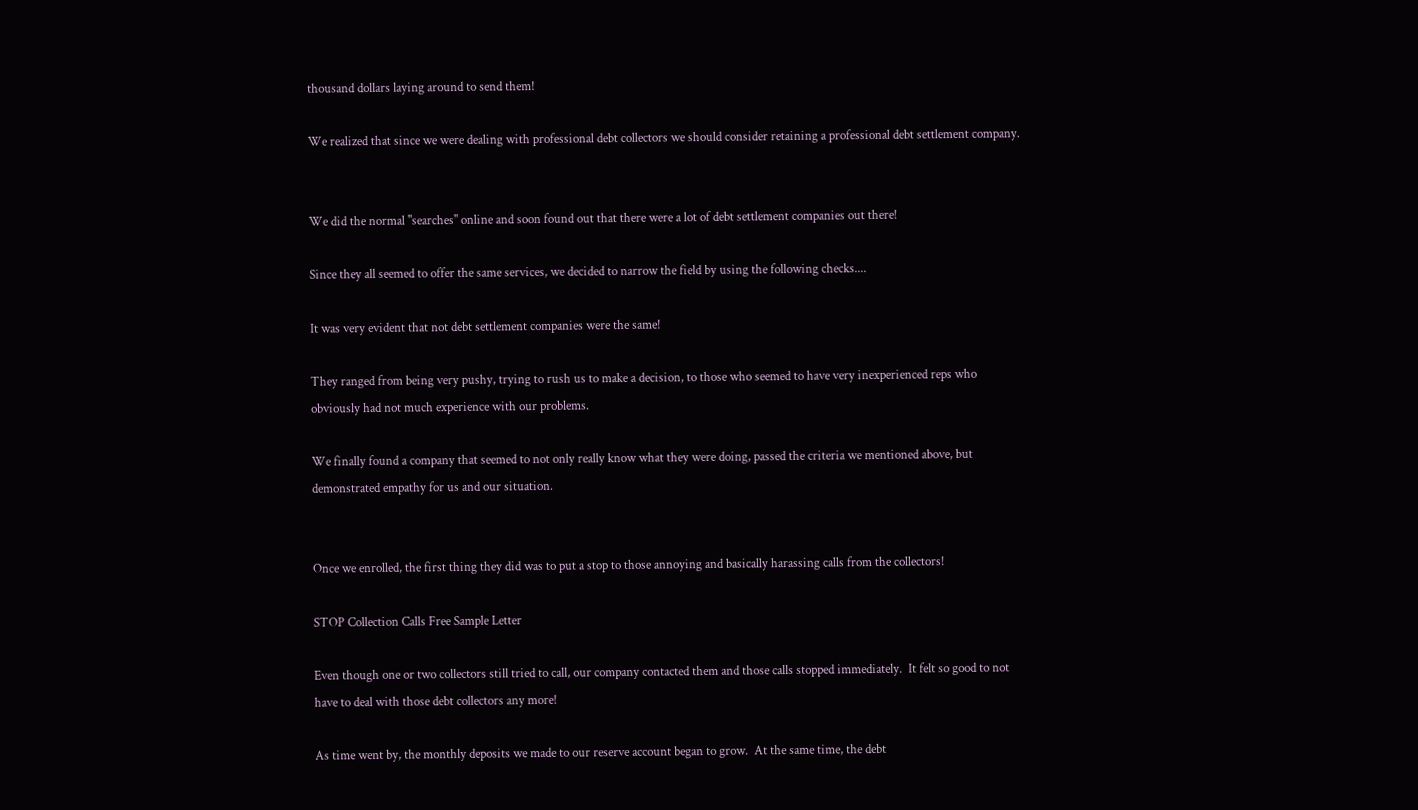thousand dollars laying around to send them!

We realized that since we were dealing with professional debt collectors we should consider retaining a professional debt settlement company.


We did the normal "searches" online and soon found out that there were a lot of debt settlement companies out there!

Since they all seemed to offer the same services, we decided to narrow the field by using the following checks....

It was very evident that not debt settlement companies were the same!

They ranged from being very pushy, trying to rush us to make a decision, to those who seemed to have very inexperienced reps who obviously had not much experience with our problems.

We finally found a company that seemed to not only really know what they were doing, passed the criteria we mentioned above, but demonstrated empathy for us and our situation.


Once we enrolled, the first thing they did was to put a stop to those annoying and basically harassing calls from the collectors!

STOP Collection Calls Free Sample Letter

Even though one or two collectors still tried to call, our company contacted them and those calls stopped immediately.  It felt so good to not have to deal with those debt collectors any more!

As time went by, the monthly deposits we made to our reserve account began to grow.  At the same time, the debt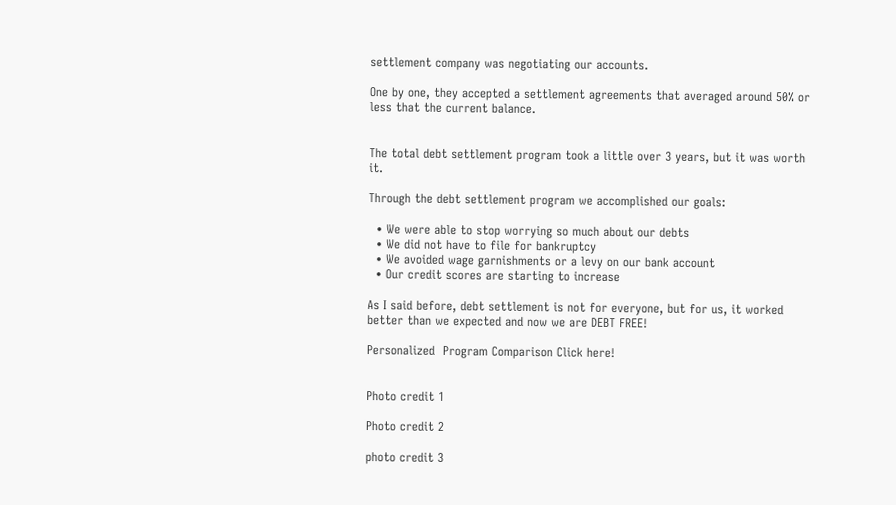settlement company was negotiating our accounts.

One by one, they accepted a settlement agreements that averaged around 50% or less that the current balance.


The total debt settlement program took a little over 3 years, but it was worth it.

Through the debt settlement program we accomplished our goals:

  • We were able to stop worrying so much about our debts
  • We did not have to file for bankruptcy
  • We avoided wage garnishments or a levy on our bank account
  • Our credit scores are starting to increase

As I said before, debt settlement is not for everyone, but for us, it worked better than we expected and now we are DEBT FREE!

Personalized  Program Comparison Click here!


Photo credit 1

Photo credit 2

photo credit 3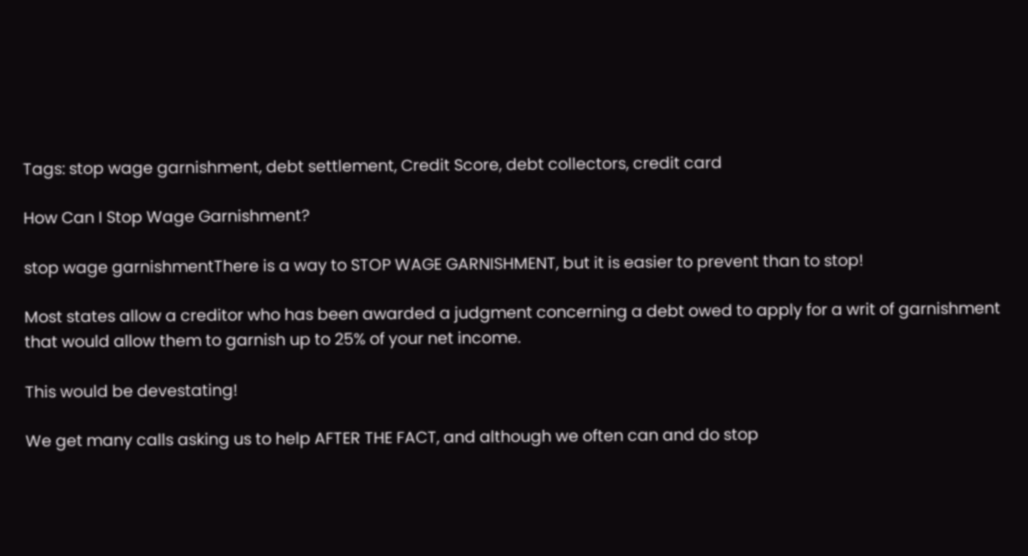Tags: stop wage garnishment, debt settlement, Credit Score, debt collectors, credit card

How Can I Stop Wage Garnishment?

stop wage garnishmentThere is a way to STOP WAGE GARNISHMENT, but it is easier to prevent than to stop!

Most states allow a creditor who has been awarded a judgment concerning a debt owed to apply for a writ of garnishment that would allow them to garnish up to 25% of your net income.

This would be devestating!

We get many calls asking us to help AFTER THE FACT, and although we often can and do stop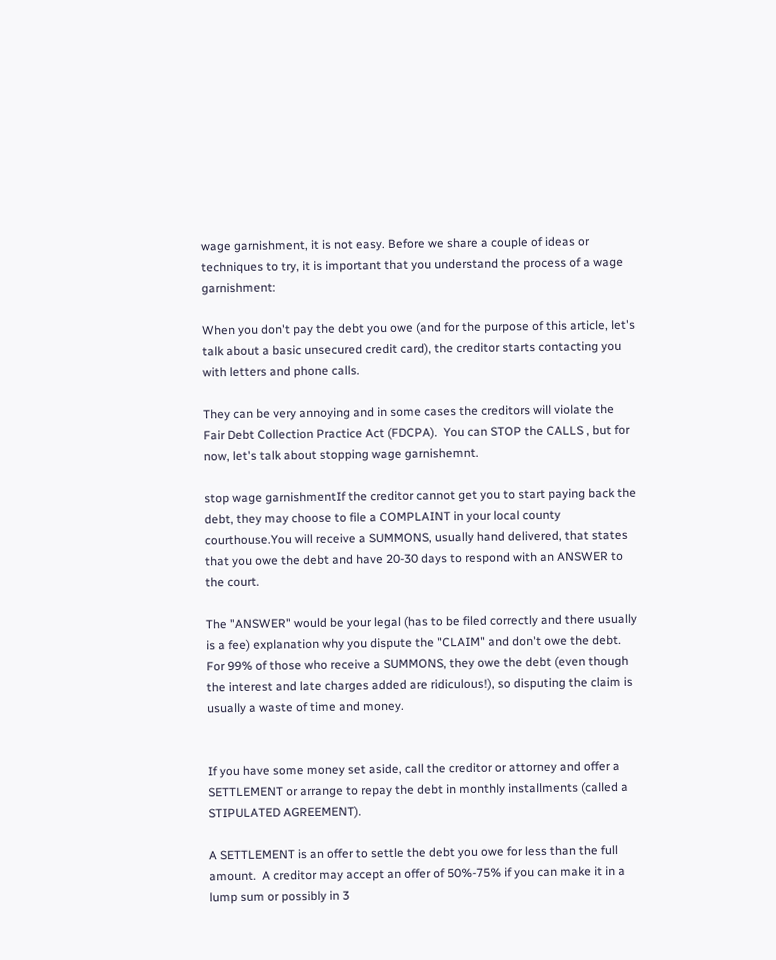wage garnishment, it is not easy. Before we share a couple of ideas or techniques to try, it is important that you understand the process of a wage garnishment:

When you don't pay the debt you owe (and for the purpose of this article, let's talk about a basic unsecured credit card), the creditor starts contacting you with letters and phone calls.

They can be very annoying and in some cases the creditors will violate the Fair Debt Collection Practice Act (FDCPA).  You can STOP the CALLS , but for now, let's talk about stopping wage garnishemnt.

stop wage garnishmentIf the creditor cannot get you to start paying back the debt, they may choose to file a COMPLAINT in your local county courthouse.You will receive a SUMMONS, usually hand delivered, that states that you owe the debt and have 20-30 days to respond with an ANSWER to the court.

The "ANSWER" would be your legal (has to be filed correctly and there usually is a fee) explanation why you dispute the "CLAIM" and don't owe the debt.  For 99% of those who receive a SUMMONS, they owe the debt (even though the interest and late charges added are ridiculous!), so disputing the claim is usually a waste of time and money.


If you have some money set aside, call the creditor or attorney and offer a SETTLEMENT or arrange to repay the debt in monthly installments (called a STIPULATED AGREEMENT).

A SETTLEMENT is an offer to settle the debt you owe for less than the full amount.  A creditor may accept an offer of 50%-75% if you can make it in a lump sum or possibly in 3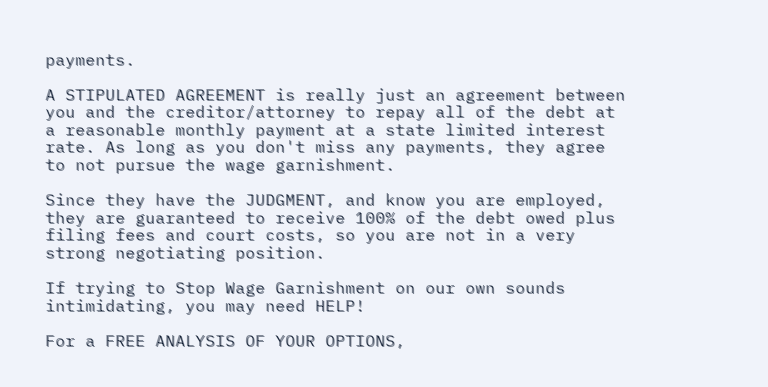payments.

A STIPULATED AGREEMENT is really just an agreement between you and the creditor/attorney to repay all of the debt at a reasonable monthly payment at a state limited interest rate. As long as you don't miss any payments, they agree to not pursue the wage garnishment.

Since they have the JUDGMENT, and know you are employed, they are guaranteed to receive 100% of the debt owed plus filing fees and court costs, so you are not in a very strong negotiating position.

If trying to Stop Wage Garnishment on our own sounds intimidating, you may need HELP!

For a FREE ANALYSIS OF YOUR OPTIONS,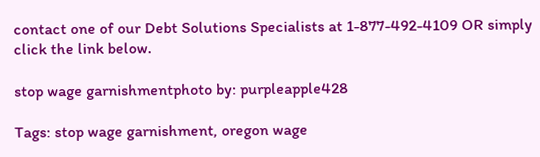contact one of our Debt Solutions Specialists at 1-877-492-4109 OR simply click the link below.

stop wage garnishmentphoto by: purpleapple428

Tags: stop wage garnishment, oregon wage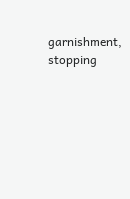garnishment, stopping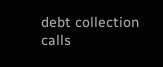debt collection calls